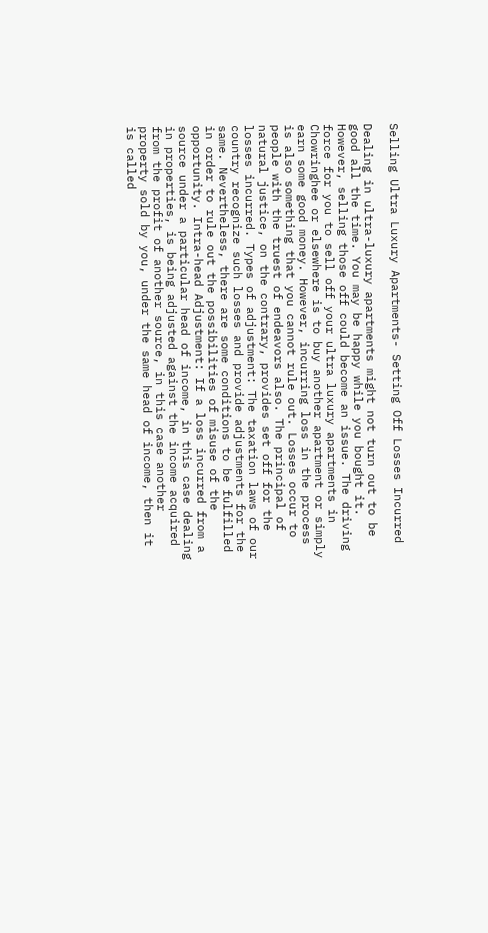Selling Ultra Luxury Apartments- Setting Off Losses Incurred

Dealing in ultra-luxury apartments might not turn out to be good all the time. You may be happy while you bought it. However, selling those off could become an issue. The driving force for you to sell off your ultra luxury apartments in Chowringhee or elsewhere is to buy another apartment or simply earn some good money. However, incurring loss in the process is also something that you cannot rule out. Losses occur to people with the truest of endeavors also. The principal of natural justice, on the contrary, provides set off for the losses incurred. Types of adjustment: The taxation laws of our country recognize such losses and provide adjustments for the same. Nevertheless, there are some conditions to be fulfilled in order to rule out the possibilities of misuse of the opportunity. Intra-head Adjustment: If a loss incurred from a source under a particular head of income, in this case dealing in properties, is being adjusted against the income acquired from the profit of another source, in this case another property sold by you, under the same head of income, then it is called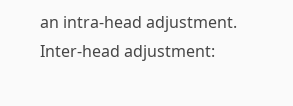an intra-head adjustment. Inter-head adjustment: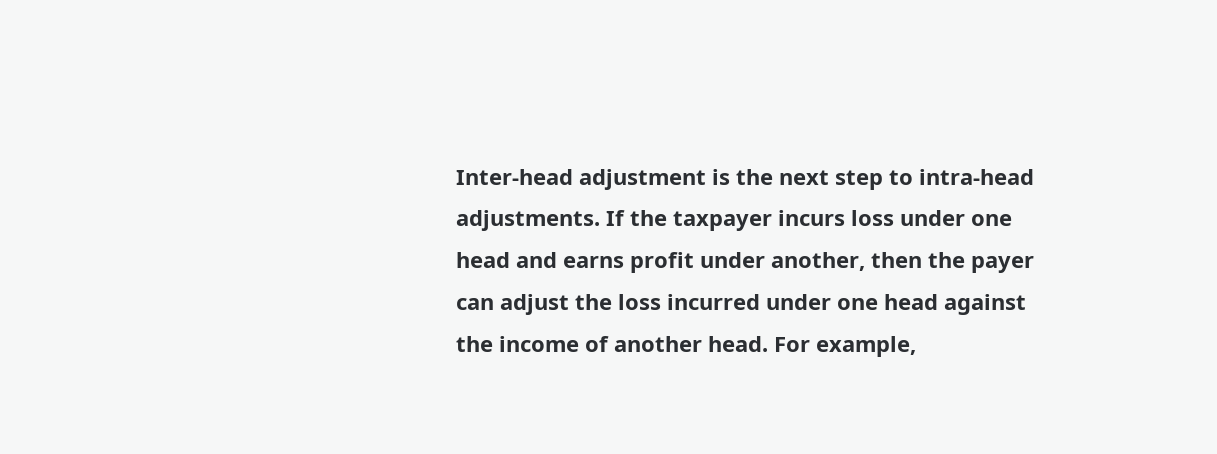Inter-head adjustment is the next step to intra-head adjustments. If the taxpayer incurs loss under one head and earns profit under another, then the payer can adjust the loss incurred under one head against the income of another head. For example,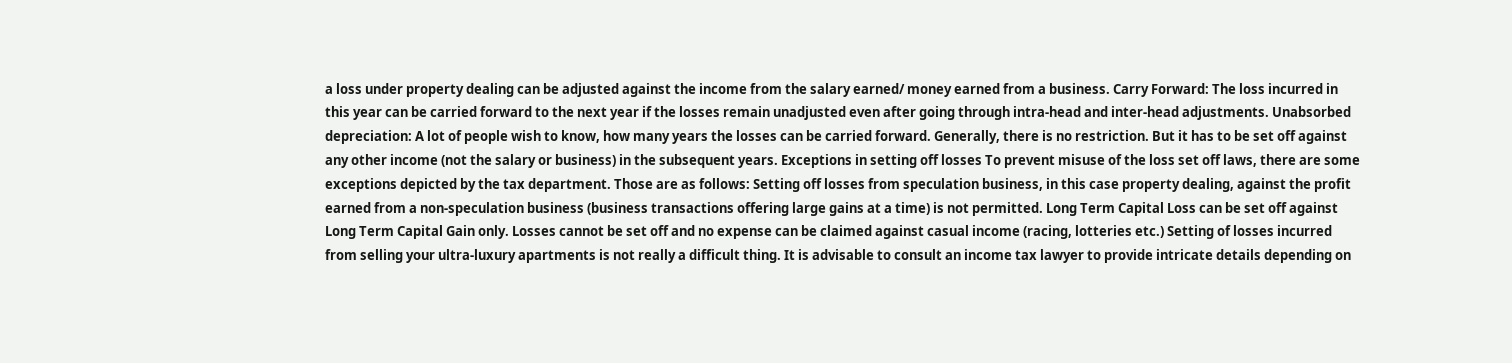a loss under property dealing can be adjusted against the income from the salary earned/ money earned from a business. Carry Forward: The loss incurred in this year can be carried forward to the next year if the losses remain unadjusted even after going through intra-head and inter-head adjustments. Unabsorbed depreciation: A lot of people wish to know, how many years the losses can be carried forward. Generally, there is no restriction. But it has to be set off against any other income (not the salary or business) in the subsequent years. Exceptions in setting off losses To prevent misuse of the loss set off laws, there are some exceptions depicted by the tax department. Those are as follows: Setting off losses from speculation business, in this case property dealing, against the profit earned from a non-speculation business (business transactions offering large gains at a time) is not permitted. Long Term Capital Loss can be set off against Long Term Capital Gain only. Losses cannot be set off and no expense can be claimed against casual income (racing, lotteries etc.) Setting of losses incurred from selling your ultra-luxury apartments is not really a difficult thing. It is advisable to consult an income tax lawyer to provide intricate details depending on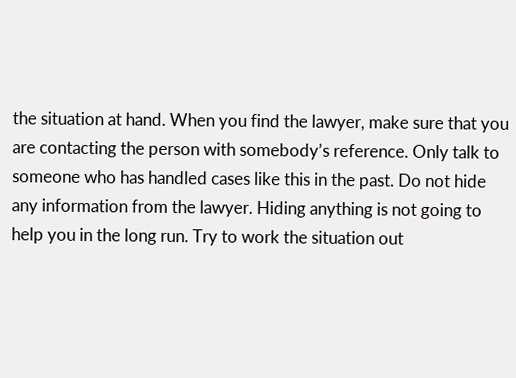the situation at hand. When you find the lawyer, make sure that you are contacting the person with somebody’s reference. Only talk to someone who has handled cases like this in the past. Do not hide any information from the lawyer. Hiding anything is not going to help you in the long run. Try to work the situation out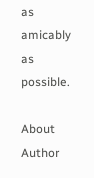as amicably as possible.

About Author